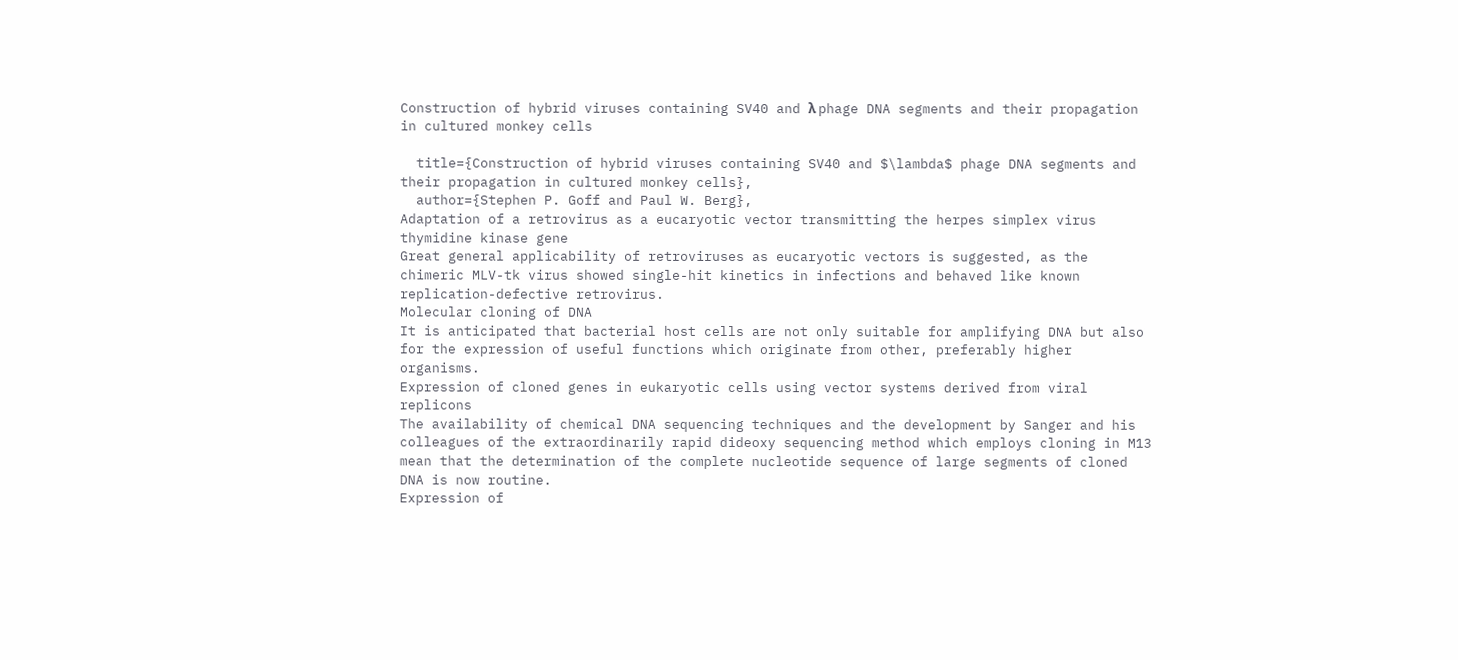Construction of hybrid viruses containing SV40 and λ phage DNA segments and their propagation in cultured monkey cells

  title={Construction of hybrid viruses containing SV40 and $\lambda$ phage DNA segments and their propagation in cultured monkey cells},
  author={Stephen P. Goff and Paul W. Berg},
Adaptation of a retrovirus as a eucaryotic vector transmitting the herpes simplex virus thymidine kinase gene
Great general applicability of retroviruses as eucaryotic vectors is suggested, as the chimeric MLV-tk virus showed single-hit kinetics in infections and behaved like known replication-defective retrovirus.
Molecular cloning of DNA
It is anticipated that bacterial host cells are not only suitable for amplifying DNA but also for the expression of useful functions which originate from other, preferably higher organisms.
Expression of cloned genes in eukaryotic cells using vector systems derived from viral replicons
The availability of chemical DNA sequencing techniques and the development by Sanger and his colleagues of the extraordinarily rapid dideoxy sequencing method which employs cloning in M13 mean that the determination of the complete nucleotide sequence of large segments of cloned DNA is now routine.
Expression of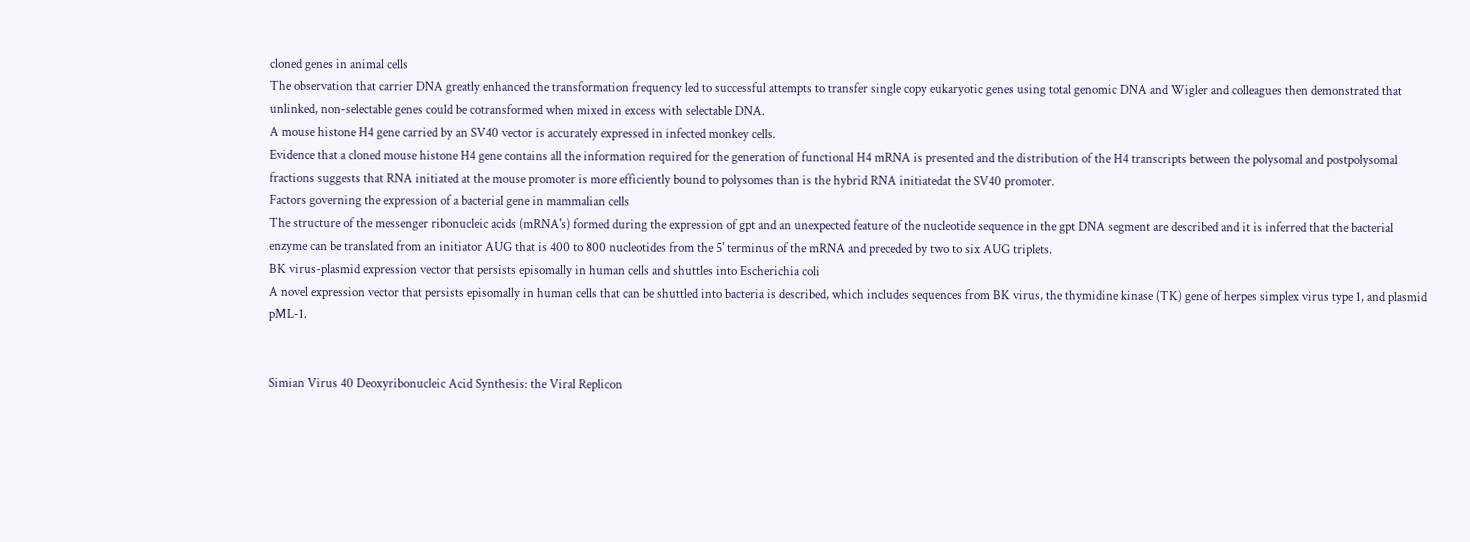cloned genes in animal cells
The observation that carrier DNA greatly enhanced the transformation frequency led to successful attempts to transfer single copy eukaryotic genes using total genomic DNA and Wigler and colleagues then demonstrated that unlinked, non-selectable genes could be cotransformed when mixed in excess with selectable DNA.
A mouse histone H4 gene carried by an SV40 vector is accurately expressed in infected monkey cells.
Evidence that a cloned mouse histone H4 gene contains all the information required for the generation of functional H4 mRNA is presented and the distribution of the H4 transcripts between the polysomal and postpolysomal fractions suggests that RNA initiated at the mouse promoter is more efficiently bound to polysomes than is the hybrid RNA initiatedat the SV40 promoter.
Factors governing the expression of a bacterial gene in mammalian cells
The structure of the messenger ribonucleic acids (mRNA's) formed during the expression of gpt and an unexpected feature of the nucleotide sequence in the gpt DNA segment are described and it is inferred that the bacterial enzyme can be translated from an initiator AUG that is 400 to 800 nucleotides from the 5' terminus of the mRNA and preceded by two to six AUG triplets.
BK virus-plasmid expression vector that persists episomally in human cells and shuttles into Escherichia coli
A novel expression vector that persists episomally in human cells that can be shuttled into bacteria is described, which includes sequences from BK virus, the thymidine kinase (TK) gene of herpes simplex virus type 1, and plasmid pML-1.


Simian Virus 40 Deoxyribonucleic Acid Synthesis: the Viral Replicon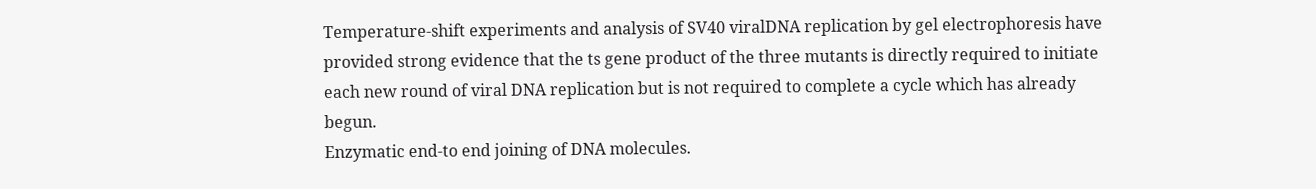Temperature-shift experiments and analysis of SV40 viralDNA replication by gel electrophoresis have provided strong evidence that the ts gene product of the three mutants is directly required to initiate each new round of viral DNA replication but is not required to complete a cycle which has already begun.
Enzymatic end-to end joining of DNA molecules.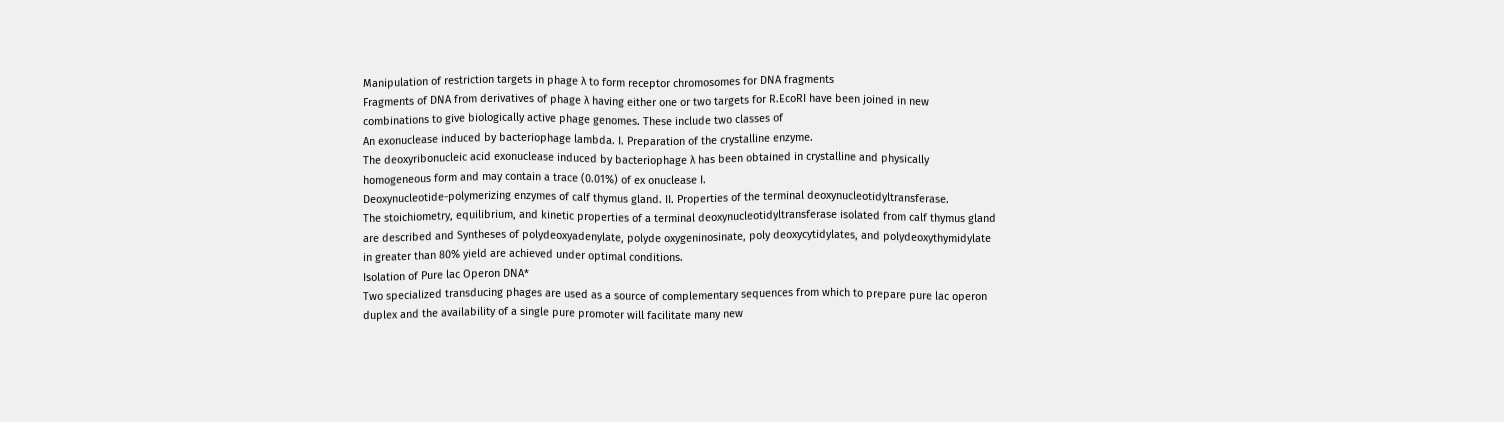Manipulation of restriction targets in phage λ to form receptor chromosomes for DNA fragments
Fragments of DNA from derivatives of phage λ having either one or two targets for R.EcoRI have been joined in new combinations to give biologically active phage genomes. These include two classes of
An exonuclease induced by bacteriophage lambda. I. Preparation of the crystalline enzyme.
The deoxyribonucleic acid exonuclease induced by bacteriophage λ has been obtained in crystalline and physically homogeneous form and may contain a trace (0.01%) of ex onuclease I.
Deoxynucleotide-polymerizing enzymes of calf thymus gland. II. Properties of the terminal deoxynucleotidyltransferase.
The stoichiometry, equilibrium, and kinetic properties of a terminal deoxynucleotidyltransferase isolated from calf thymus gland are described and Syntheses of polydeoxyadenylate, polyde oxygeninosinate, poly deoxycytidylates, and polydeoxythymidylate in greater than 80% yield are achieved under optimal conditions.
Isolation of Pure lac Operon DNA*
Two specialized transducing phages are used as a source of complementary sequences from which to prepare pure lac operon duplex and the availability of a single pure promoter will facilitate many new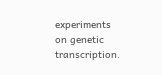experiments on genetic transcription.